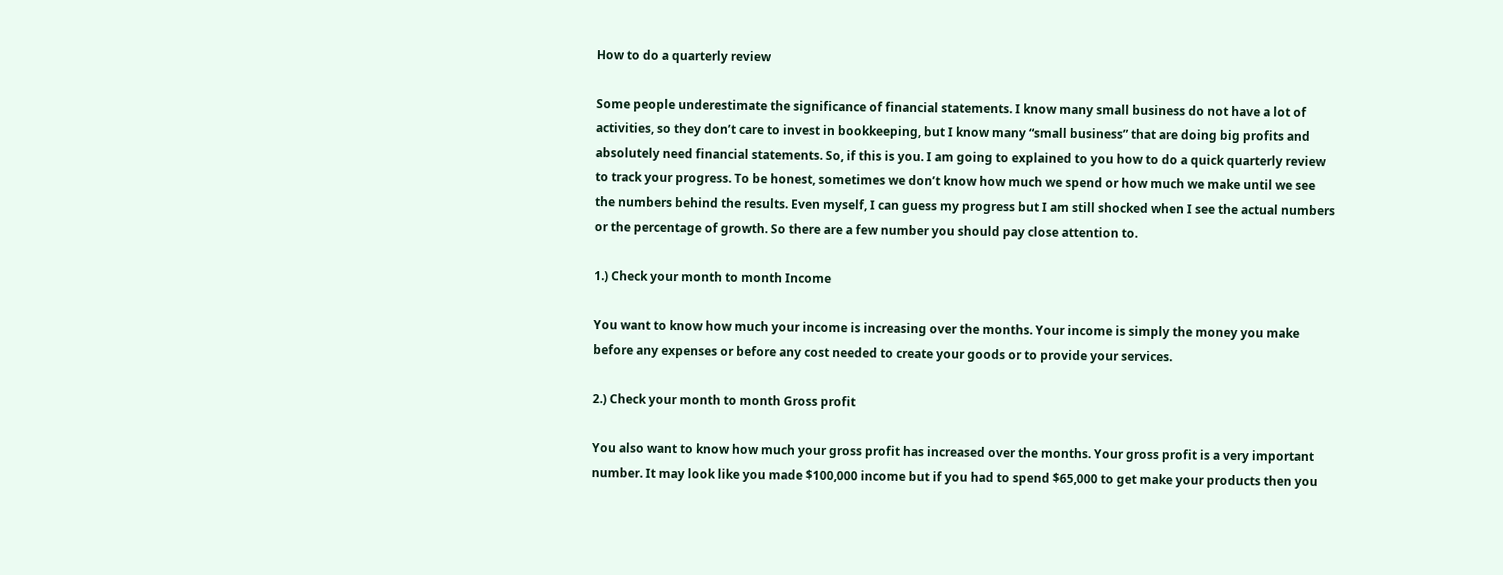How to do a quarterly review

Some people underestimate the significance of financial statements. I know many small business do not have a lot of activities, so they don’t care to invest in bookkeeping, but I know many “small business” that are doing big profits and absolutely need financial statements. So, if this is you. I am going to explained to you how to do a quick quarterly review to track your progress. To be honest, sometimes we don’t know how much we spend or how much we make until we see the numbers behind the results. Even myself, I can guess my progress but I am still shocked when I see the actual numbers or the percentage of growth. So there are a few number you should pay close attention to.

1.) Check your month to month Income

You want to know how much your income is increasing over the months. Your income is simply the money you make before any expenses or before any cost needed to create your goods or to provide your services.

2.) Check your month to month Gross profit

You also want to know how much your gross profit has increased over the months. Your gross profit is a very important number. It may look like you made $100,000 income but if you had to spend $65,000 to get make your products then you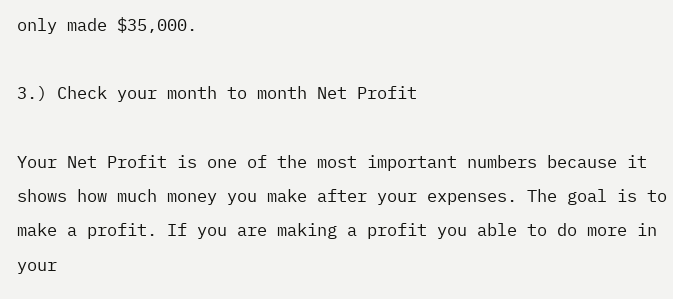only made $35,000.

3.) Check your month to month Net Profit

Your Net Profit is one of the most important numbers because it shows how much money you make after your expenses. The goal is to make a profit. If you are making a profit you able to do more in your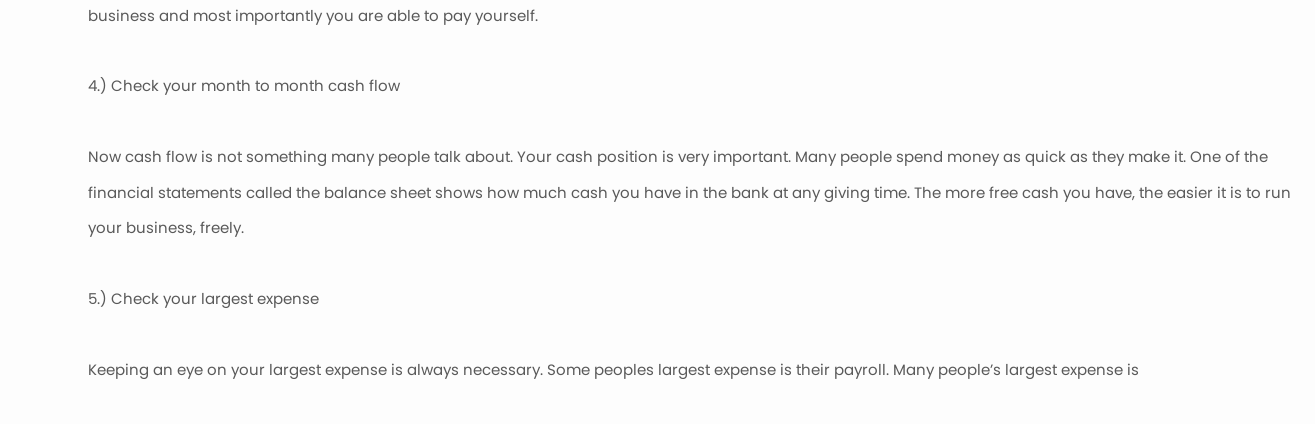business and most importantly you are able to pay yourself.

4.) Check your month to month cash flow

Now cash flow is not something many people talk about. Your cash position is very important. Many people spend money as quick as they make it. One of the financial statements called the balance sheet shows how much cash you have in the bank at any giving time. The more free cash you have, the easier it is to run your business, freely.

5.) Check your largest expense

Keeping an eye on your largest expense is always necessary. Some peoples largest expense is their payroll. Many people’s largest expense is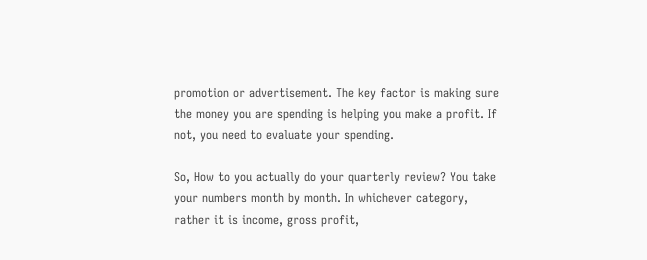promotion or advertisement. The key factor is making sure the money you are spending is helping you make a profit. If not, you need to evaluate your spending.

So, How to you actually do your quarterly review? You take your numbers month by month. In whichever category, rather it is income, gross profit,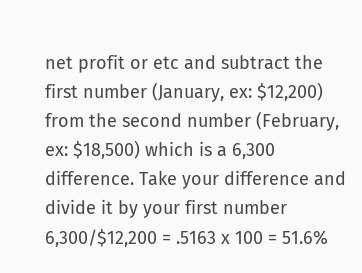net profit or etc and subtract the first number (January, ex: $12,200) from the second number (February, ex: $18,500) which is a 6,300 difference. Take your difference and divide it by your first number 6,300/$12,200 = .5163 x 100 = 51.6%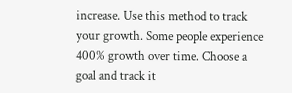increase. Use this method to track your growth. Some people experience 400% growth over time. Choose a goal and track it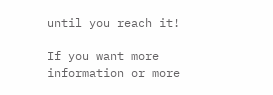until you reach it!

If you want more information or more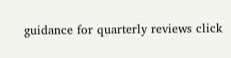guidance for quarterly reviews click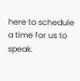here to schedule a time for us to speak.